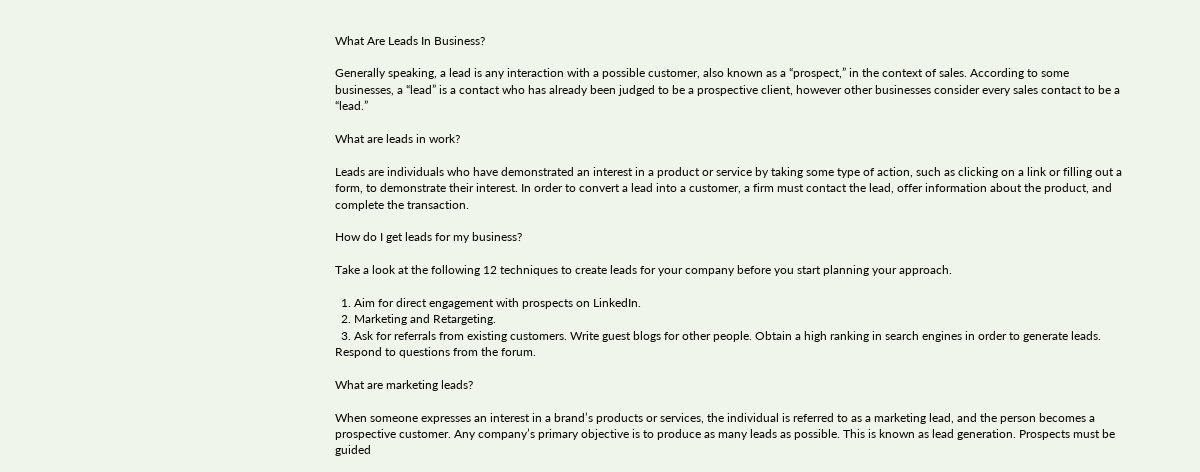What Are Leads In Business?

Generally speaking, a lead is any interaction with a possible customer, also known as a “prospect,” in the context of sales. According to some businesses, a “lead” is a contact who has already been judged to be a prospective client, however other businesses consider every sales contact to be a “lead.”

What are leads in work?

Leads are individuals who have demonstrated an interest in a product or service by taking some type of action, such as clicking on a link or filling out a form, to demonstrate their interest. In order to convert a lead into a customer, a firm must contact the lead, offer information about the product, and complete the transaction.

How do I get leads for my business?

Take a look at the following 12 techniques to create leads for your company before you start planning your approach.

  1. Aim for direct engagement with prospects on LinkedIn.
  2. Marketing and Retargeting.
  3. Ask for referrals from existing customers. Write guest blogs for other people. Obtain a high ranking in search engines in order to generate leads. Respond to questions from the forum.

What are marketing leads?

When someone expresses an interest in a brand’s products or services, the individual is referred to as a marketing lead, and the person becomes a prospective customer. Any company’s primary objective is to produce as many leads as possible. This is known as lead generation. Prospects must be guided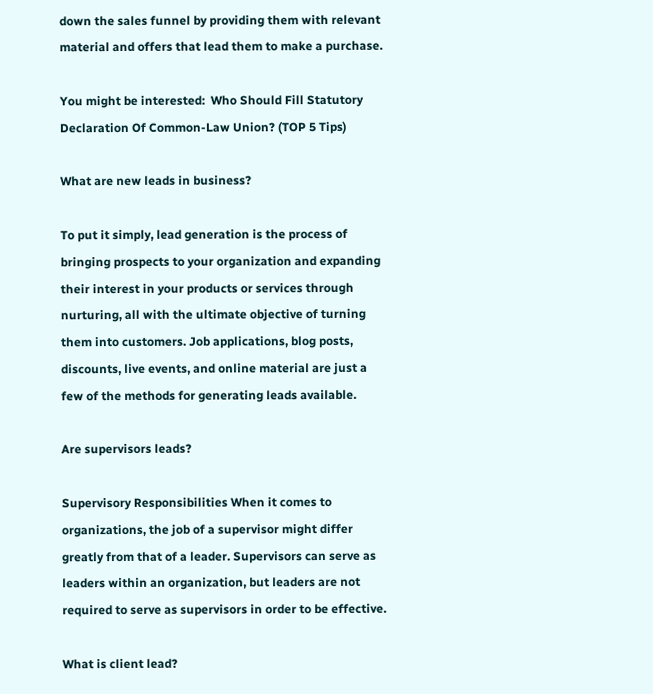down the sales funnel by providing them with relevant material and offers that lead them to make a purchase.

You might be interested:  Who Should Fill Statutory Declaration Of Common-Law Union? (TOP 5 Tips)

What are new leads in business?

To put it simply, lead generation is the process of bringing prospects to your organization and expanding their interest in your products or services through nurturing, all with the ultimate objective of turning them into customers. Job applications, blog posts, discounts, live events, and online material are just a few of the methods for generating leads available.

Are supervisors leads?

Supervisory Responsibilities When it comes to organizations, the job of a supervisor might differ greatly from that of a leader. Supervisors can serve as leaders within an organization, but leaders are not required to serve as supervisors in order to be effective.

What is client lead?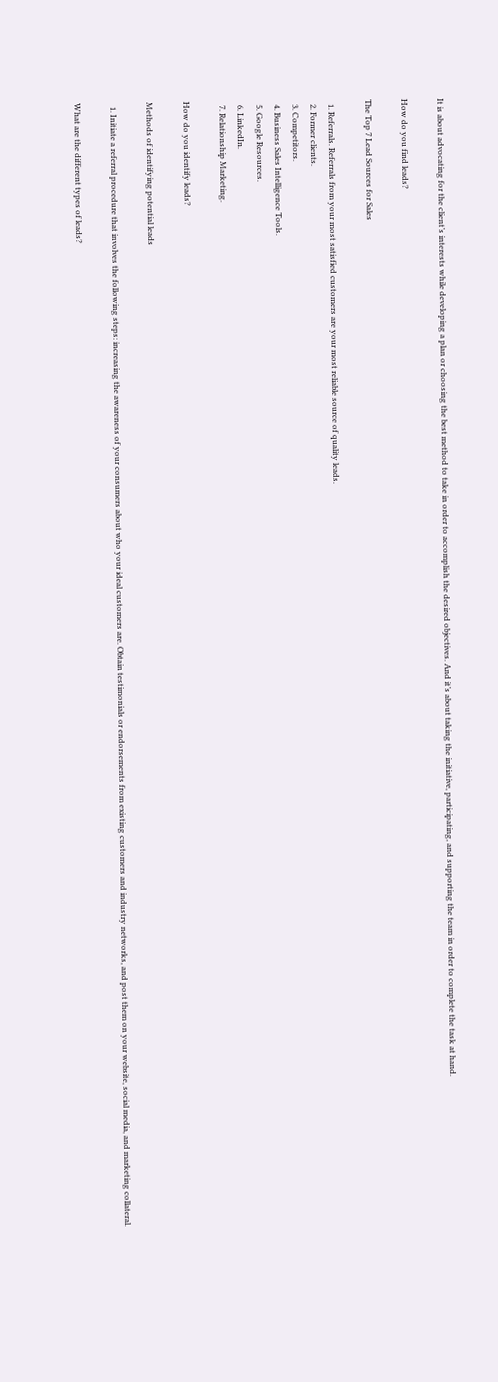It is about advocating for the client’s interests while developing a plan or choosing the best method to take in order to accomplish the desired objectives. And it’s about taking the initiative, participating, and supporting the team in order to complete the task at hand.

How do you find leads?

The Top 7 Lead Sources for Sales

  1. Referrals. Referrals from your most satisfied customers are your most reliable source of quality leads.
  2. Former clients.
  3. Competitors.
  4. Business Sales Intelligence Tools.
  5. Google Resources.
  6. LinkedIn.
  7. Relationship Marketing.

How do you identify leads?

Methods of identifying potential leads

  1. Initiate a referral procedure that involves the following steps: increasing the awareness of your consumers about who your ideal customers are. Obtain testimonials or endorsements from existing customers and industry networks, and post them on your website, social media, and marketing collateral.

What are the different types of leads?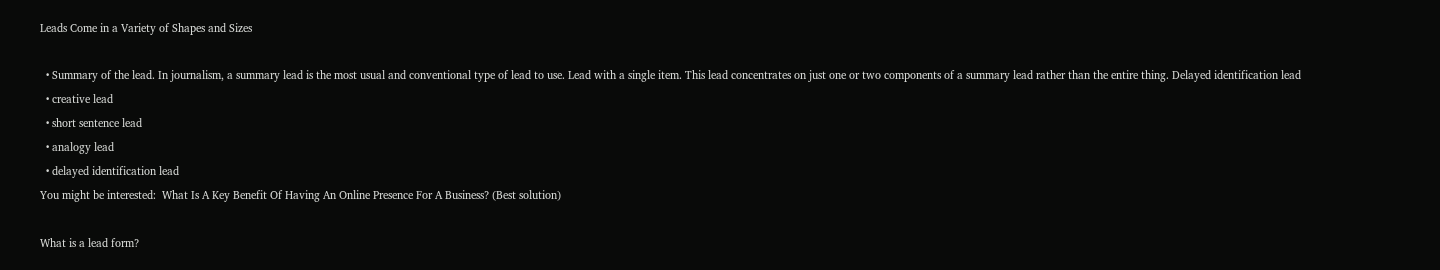Leads Come in a Variety of Shapes and Sizes

  • Summary of the lead. In journalism, a summary lead is the most usual and conventional type of lead to use. Lead with a single item. This lead concentrates on just one or two components of a summary lead rather than the entire thing. Delayed identification lead
  • creative lead
  • short sentence lead
  • analogy lead
  • delayed identification lead
You might be interested:  What Is A Key Benefit Of Having An Online Presence For A Business? (Best solution)

What is a lead form?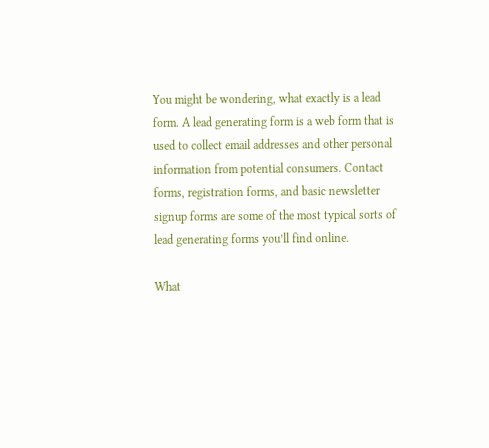You might be wondering, what exactly is a lead form. A lead generating form is a web form that is used to collect email addresses and other personal information from potential consumers. Contact forms, registration forms, and basic newsletter signup forms are some of the most typical sorts of lead generating forms you’ll find online.

What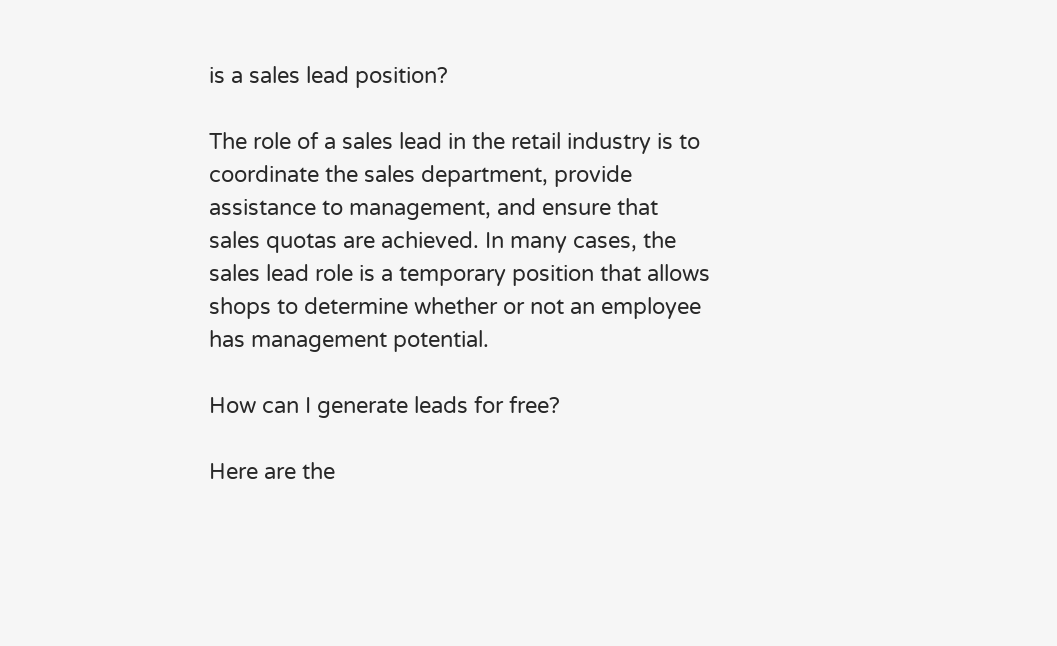is a sales lead position?

The role of a sales lead in the retail industry is to coordinate the sales department, provide assistance to management, and ensure that sales quotas are achieved. In many cases, the sales lead role is a temporary position that allows shops to determine whether or not an employee has management potential.

How can I generate leads for free?

Here are the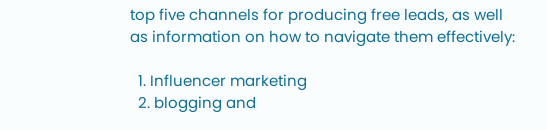top five channels for producing free leads, as well as information on how to navigate them effectively:

  1. Influencer marketing
  2. blogging and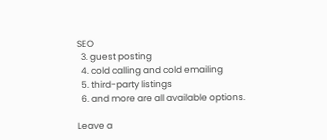SEO
  3. guest posting
  4. cold calling and cold emailing
  5. third-party listings
  6. and more are all available options.

Leave a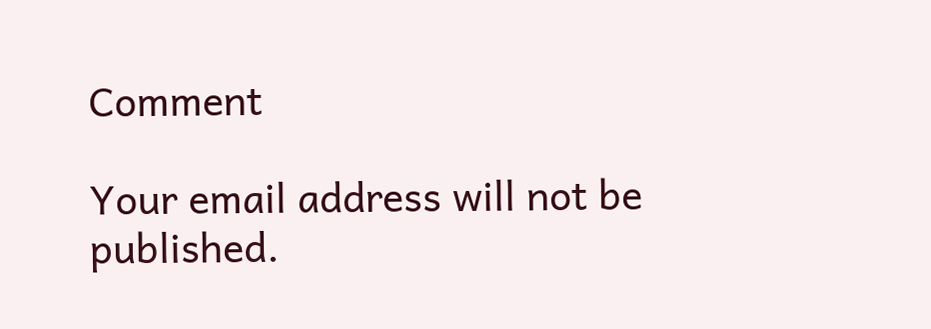Comment

Your email address will not be published.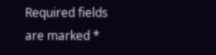Required fields are marked *